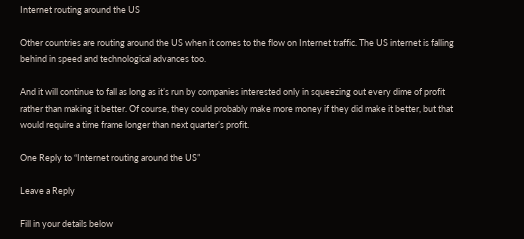Internet routing around the US

Other countries are routing around the US when it comes to the flow on Internet traffic. The US internet is falling behind in speed and technological advances too.

And it will continue to fall as long as it’s run by companies interested only in squeezing out every dime of profit rather than making it better. Of course, they could probably make more money if they did make it better, but that would require a time frame longer than next quarter’s profit.

One Reply to “Internet routing around the US”

Leave a Reply

Fill in your details below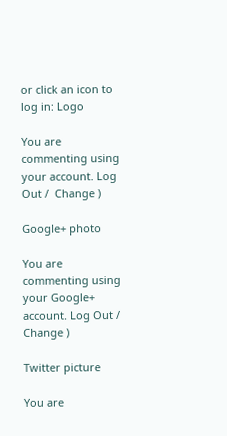or click an icon to log in: Logo

You are commenting using your account. Log Out /  Change )

Google+ photo

You are commenting using your Google+ account. Log Out /  Change )

Twitter picture

You are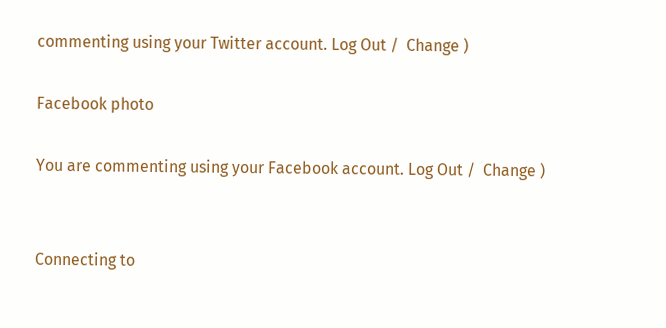commenting using your Twitter account. Log Out /  Change )

Facebook photo

You are commenting using your Facebook account. Log Out /  Change )


Connecting to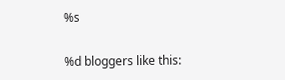%s

%d bloggers like this: